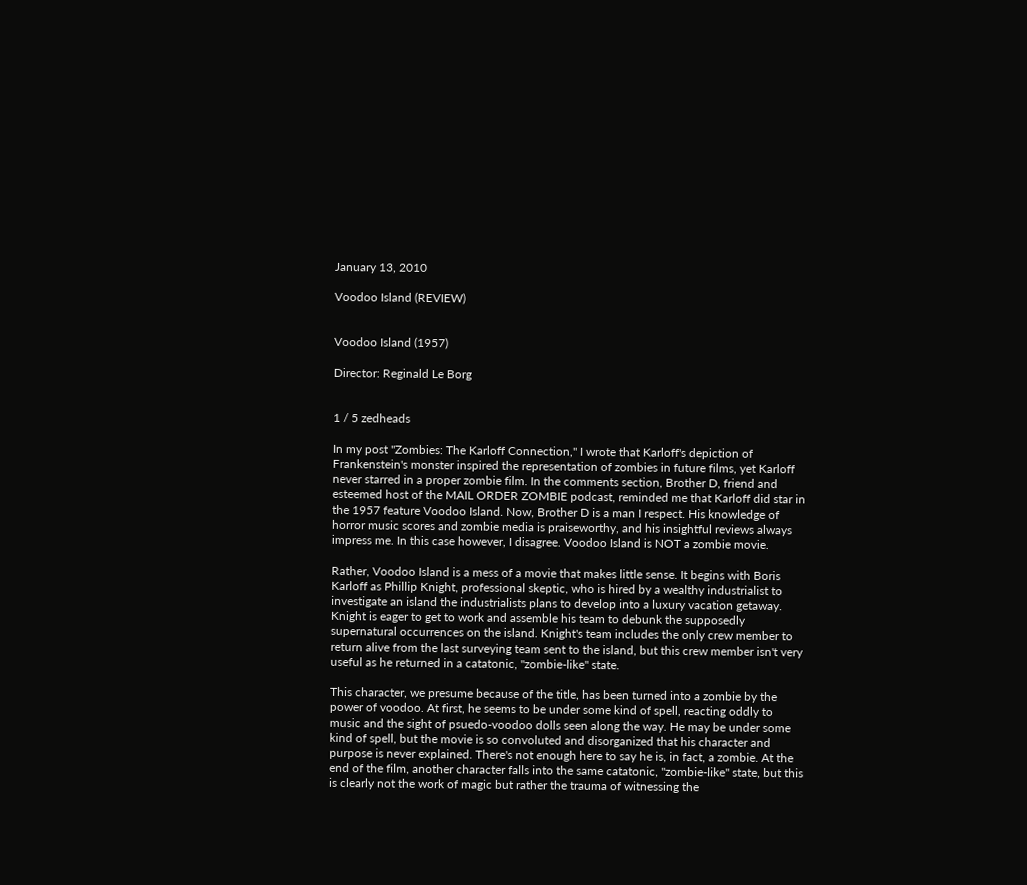January 13, 2010

Voodoo Island (REVIEW)


Voodoo Island (1957)

Director: Reginald Le Borg


1 / 5 zedheads

In my post "Zombies: The Karloff Connection," I wrote that Karloff's depiction of Frankenstein's monster inspired the representation of zombies in future films, yet Karloff never starred in a proper zombie film. In the comments section, Brother D, friend and esteemed host of the MAIL ORDER ZOMBIE podcast, reminded me that Karloff did star in the 1957 feature Voodoo Island. Now, Brother D is a man I respect. His knowledge of horror music scores and zombie media is praiseworthy, and his insightful reviews always impress me. In this case however, I disagree. Voodoo Island is NOT a zombie movie.

Rather, Voodoo Island is a mess of a movie that makes little sense. It begins with Boris Karloff as Phillip Knight, professional skeptic, who is hired by a wealthy industrialist to investigate an island the industrialists plans to develop into a luxury vacation getaway. Knight is eager to get to work and assemble his team to debunk the supposedly supernatural occurrences on the island. Knight's team includes the only crew member to return alive from the last surveying team sent to the island, but this crew member isn't very useful as he returned in a catatonic, "zombie-like" state.

This character, we presume because of the title, has been turned into a zombie by the power of voodoo. At first, he seems to be under some kind of spell, reacting oddly to music and the sight of psuedo-voodoo dolls seen along the way. He may be under some kind of spell, but the movie is so convoluted and disorganized that his character and purpose is never explained. There's not enough here to say he is, in fact, a zombie. At the end of the film, another character falls into the same catatonic, "zombie-like" state, but this is clearly not the work of magic but rather the trauma of witnessing the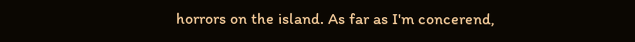horrors on the island. As far as I'm concerend,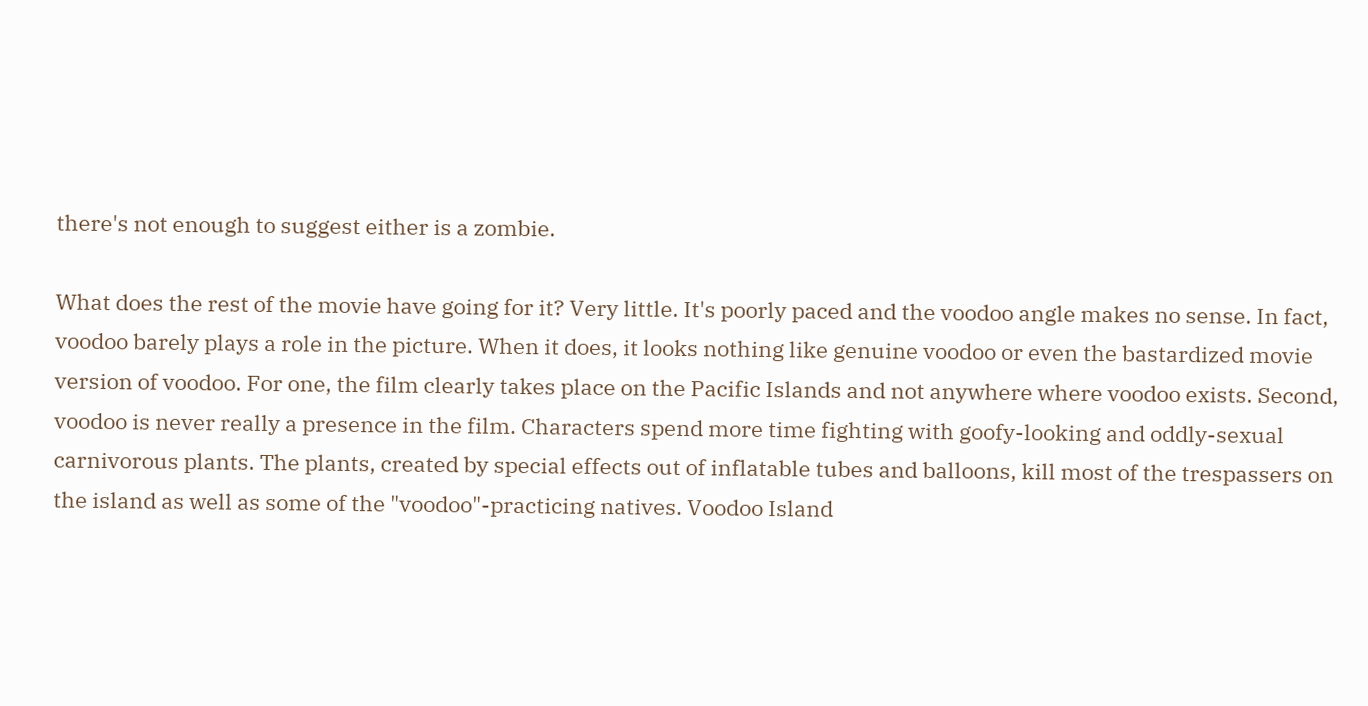there's not enough to suggest either is a zombie.

What does the rest of the movie have going for it? Very little. It's poorly paced and the voodoo angle makes no sense. In fact, voodoo barely plays a role in the picture. When it does, it looks nothing like genuine voodoo or even the bastardized movie version of voodoo. For one, the film clearly takes place on the Pacific Islands and not anywhere where voodoo exists. Second, voodoo is never really a presence in the film. Characters spend more time fighting with goofy-looking and oddly-sexual carnivorous plants. The plants, created by special effects out of inflatable tubes and balloons, kill most of the trespassers on the island as well as some of the "voodoo"-practicing natives. Voodoo Island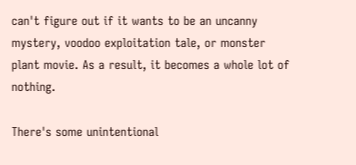can't figure out if it wants to be an uncanny mystery, voodoo exploitation tale, or monster plant movie. As a result, it becomes a whole lot of nothing.

There's some unintentional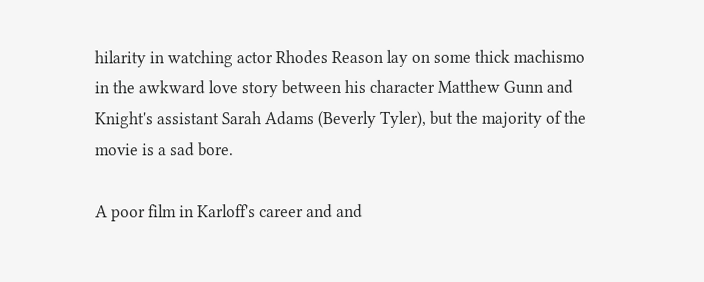hilarity in watching actor Rhodes Reason lay on some thick machismo in the awkward love story between his character Matthew Gunn and Knight's assistant Sarah Adams (Beverly Tyler), but the majority of the movie is a sad bore.

A poor film in Karloff's career and and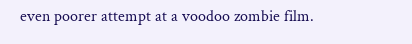even poorer attempt at a voodoo zombie film.